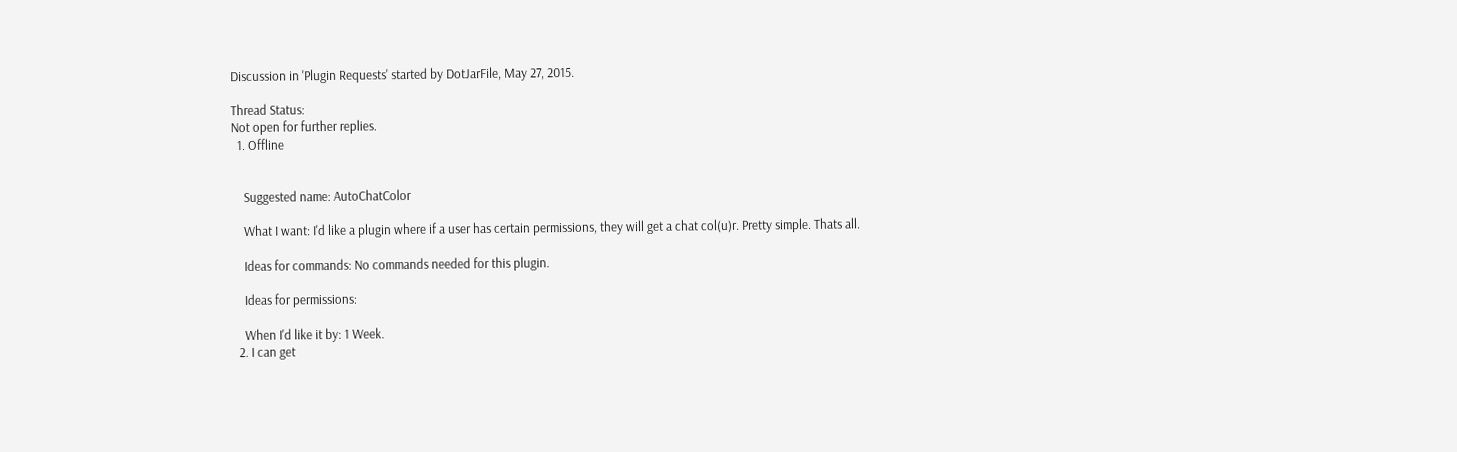Discussion in 'Plugin Requests' started by DotJarFile, May 27, 2015.

Thread Status:
Not open for further replies.
  1. Offline


    Suggested name: AutoChatColor

    What I want: I'd like a plugin where if a user has certain permissions, they will get a chat col(u)r. Pretty simple. Thats all.

    Ideas for commands: No commands needed for this plugin.

    Ideas for permissions:

    When I'd like it by: 1 Week.
  2. I can get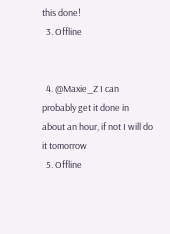this done!
  3. Offline


  4. @Maxie_Z I can probably get it done in about an hour, if not I will do it tomorrow
  5. Offline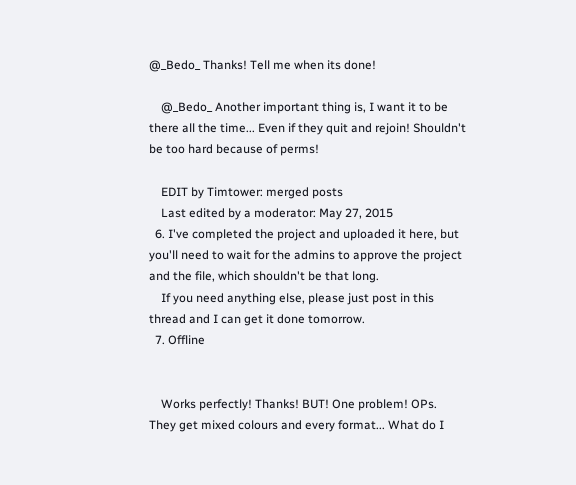@_Bedo_ Thanks! Tell me when its done!

    @_Bedo_ Another important thing is, I want it to be there all the time... Even if they quit and rejoin! Shouldn't be too hard because of perms!

    EDIT by Timtower: merged posts
    Last edited by a moderator: May 27, 2015
  6. I've completed the project and uploaded it here, but you'll need to wait for the admins to approve the project and the file, which shouldn't be that long.
    If you need anything else, please just post in this thread and I can get it done tomorrow.
  7. Offline


    Works perfectly! Thanks! BUT! One problem! OPs. They get mixed colours and every format... What do I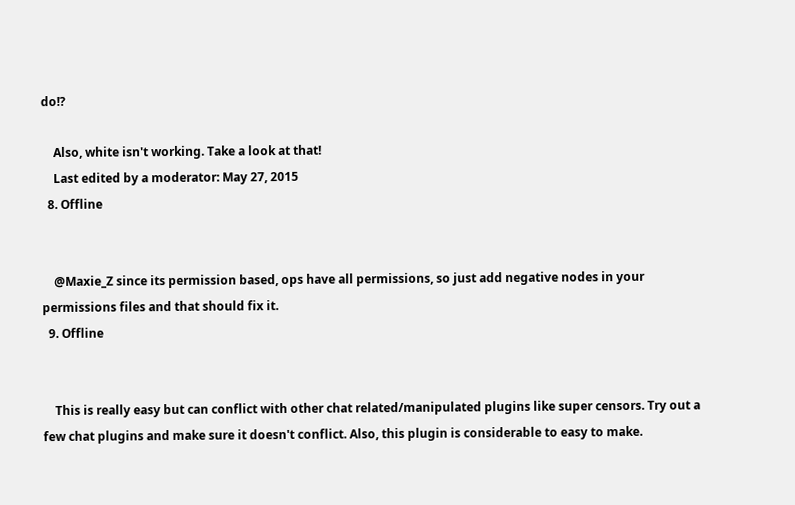do!?

    Also, white isn't working. Take a look at that!
    Last edited by a moderator: May 27, 2015
  8. Offline


    @Maxie_Z since its permission based, ops have all permissions, so just add negative nodes in your permissions files and that should fix it.
  9. Offline


    This is really easy but can conflict with other chat related/manipulated plugins like super censors. Try out a few chat plugins and make sure it doesn't conflict. Also, this plugin is considerable to easy to make.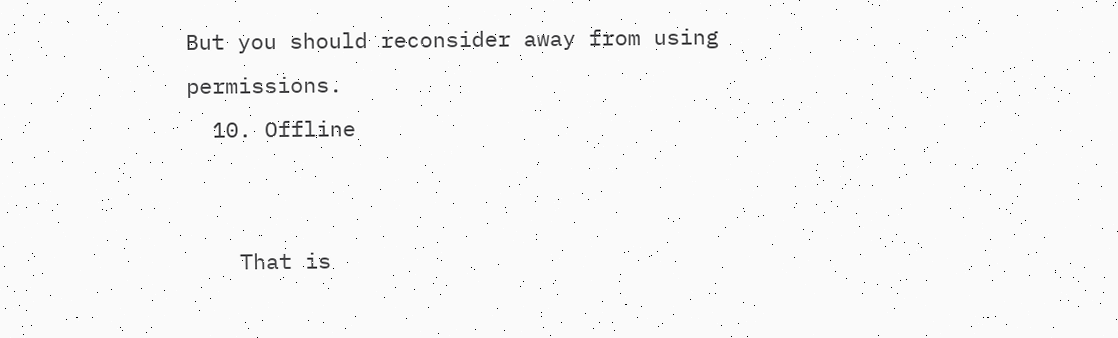But you should reconsider away from using permissions.
  10. Offline


    That is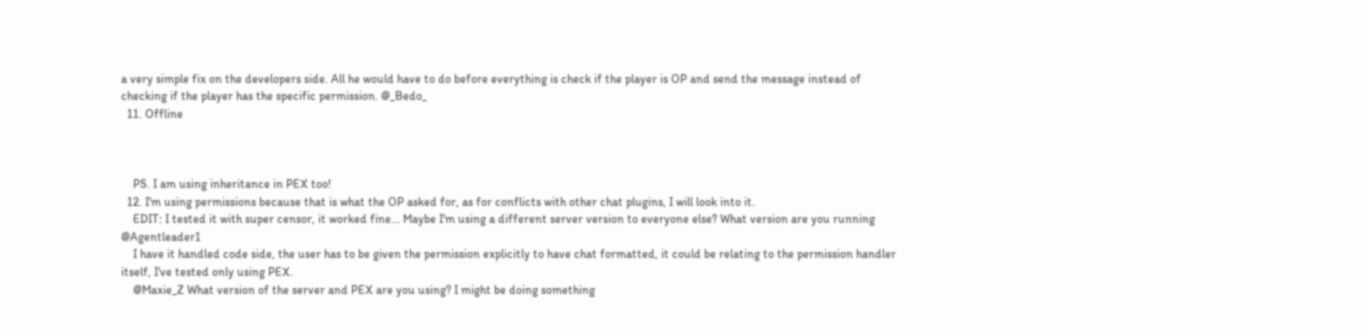a very simple fix on the developers side. All he would have to do before everything is check if the player is OP and send the message instead of checking if the player has the specific permission. @_Bedo_
  11. Offline



    PS. I am using inheritance in PEX too!
  12. I'm using permissions because that is what the OP asked for, as for conflicts with other chat plugins, I will look into it.
    EDIT: I tested it with super censor, it worked fine... Maybe I'm using a different server version to everyone else? What version are you running @Agentleader1
    I have it handled code side, the user has to be given the permission explicitly to have chat formatted, it could be relating to the permission handler itself, I've tested only using PEX.
    @Maxie_Z What version of the server and PEX are you using? I might be doing something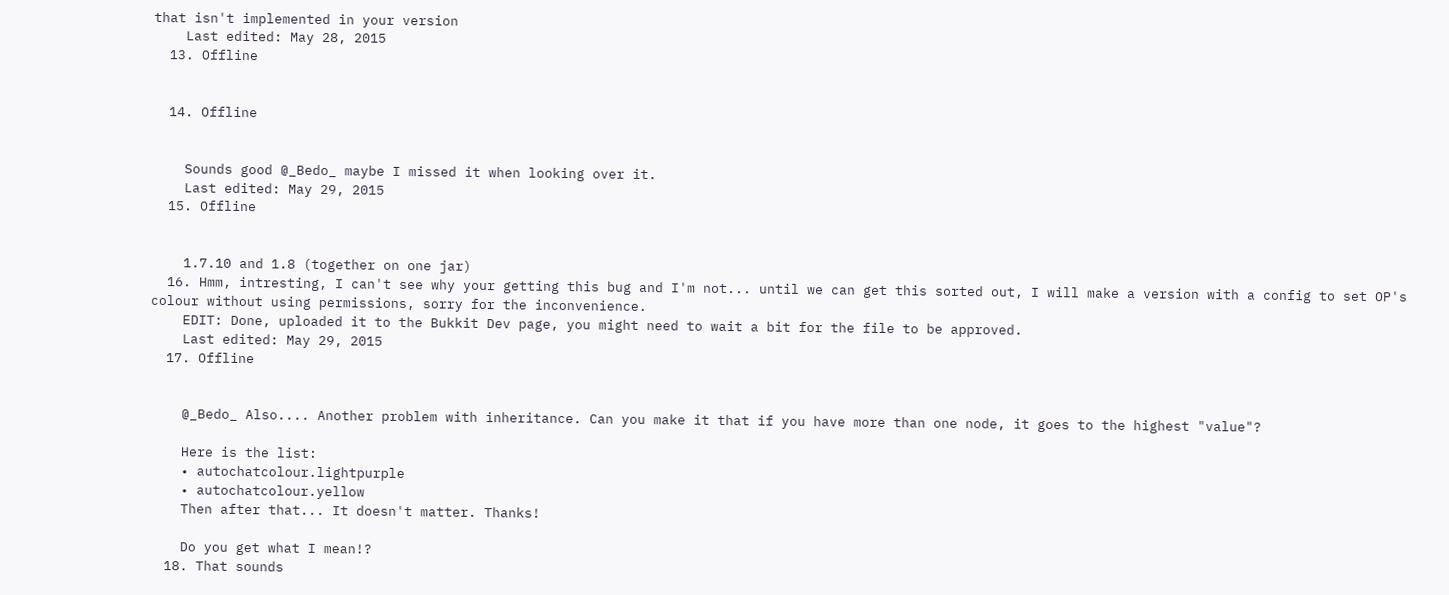that isn't implemented in your version
    Last edited: May 28, 2015
  13. Offline


  14. Offline


    Sounds good @_Bedo_ maybe I missed it when looking over it.
    Last edited: May 29, 2015
  15. Offline


    1.7.10 and 1.8 (together on one jar)
  16. Hmm, intresting, I can't see why your getting this bug and I'm not... until we can get this sorted out, I will make a version with a config to set OP's colour without using permissions, sorry for the inconvenience.
    EDIT: Done, uploaded it to the Bukkit Dev page, you might need to wait a bit for the file to be approved.
    Last edited: May 29, 2015
  17. Offline


    @_Bedo_ Also.... Another problem with inheritance. Can you make it that if you have more than one node, it goes to the highest "value"?

    Here is the list:
    • autochatcolour.lightpurple
    • autochatcolour.yellow
    Then after that... It doesn't matter. Thanks!

    Do you get what I mean!?
  18. That sounds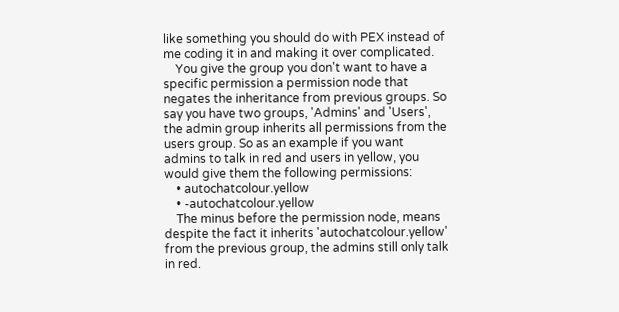like something you should do with PEX instead of me coding it in and making it over complicated.
    You give the group you don't want to have a specific permission a permission node that negates the inheritance from previous groups. So say you have two groups, 'Admins' and 'Users', the admin group inherits all permissions from the users group. So as an example if you want admins to talk in red and users in yellow, you would give them the following permissions:
    • autochatcolour.yellow
    • -autochatcolour.yellow
    The minus before the permission node, means despite the fact it inherits 'autochatcolour.yellow' from the previous group, the admins still only talk in red.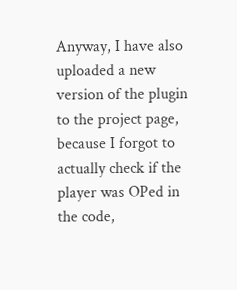Anyway, I have also uploaded a new version of the plugin to the project page, because I forgot to actually check if the player was OPed in the code,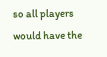so all players would have the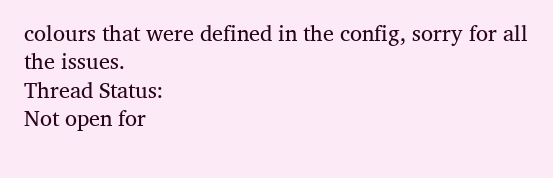colours that were defined in the config, sorry for all the issues.
Thread Status:
Not open for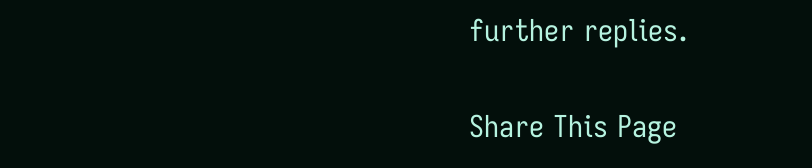further replies.

Share This Page